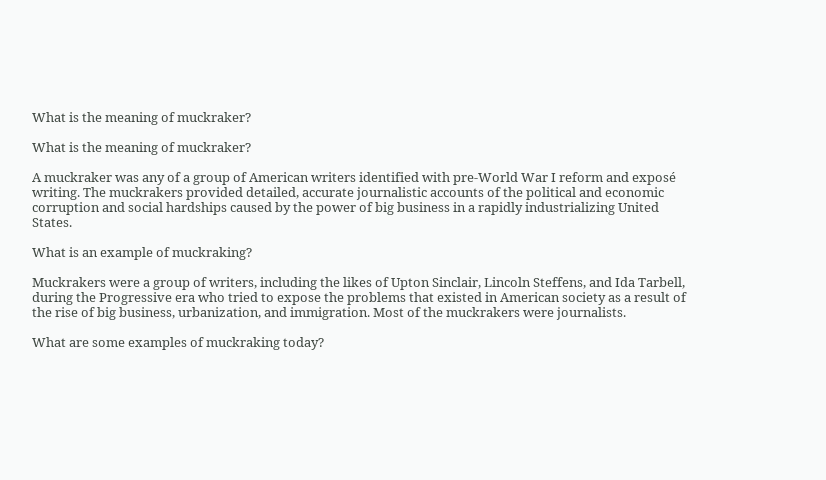What is the meaning of muckraker?

What is the meaning of muckraker?

A muckraker was any of a group of American writers identified with pre-World War I reform and exposé writing. The muckrakers provided detailed, accurate journalistic accounts of the political and economic corruption and social hardships caused by the power of big business in a rapidly industrializing United States.

What is an example of muckraking?

Muckrakers were a group of writers, including the likes of Upton Sinclair, Lincoln Steffens, and Ida Tarbell, during the Progressive era who tried to expose the problems that existed in American society as a result of the rise of big business, urbanization, and immigration. Most of the muckrakers were journalists.

What are some examples of muckraking today?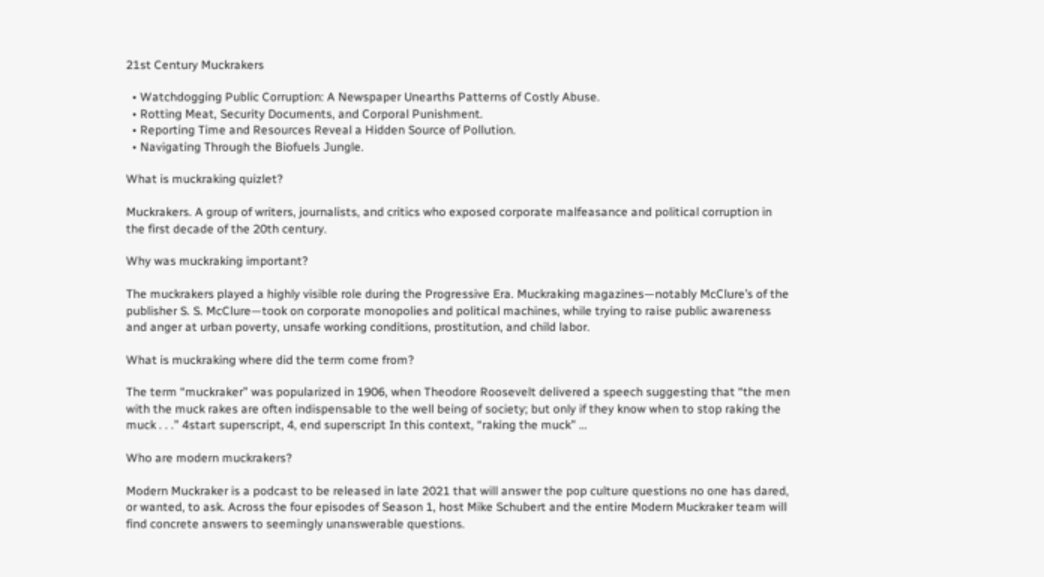21st Century Muckrakers

  • Watchdogging Public Corruption: A Newspaper Unearths Patterns of Costly Abuse.
  • Rotting Meat, Security Documents, and Corporal Punishment.
  • Reporting Time and Resources Reveal a Hidden Source of Pollution.
  • Navigating Through the Biofuels Jungle.

What is muckraking quizlet?

Muckrakers. A group of writers, journalists, and critics who exposed corporate malfeasance and political corruption in the first decade of the 20th century.

Why was muckraking important?

The muckrakers played a highly visible role during the Progressive Era. Muckraking magazines—notably McClure’s of the publisher S. S. McClure—took on corporate monopolies and political machines, while trying to raise public awareness and anger at urban poverty, unsafe working conditions, prostitution, and child labor.

What is muckraking where did the term come from?

The term “muckraker” was popularized in 1906, when Theodore Roosevelt delivered a speech suggesting that “the men with the muck rakes are often indispensable to the well being of society; but only if they know when to stop raking the muck . . .” 4start superscript, 4, end superscript In this context, “raking the muck” …

Who are modern muckrakers?

Modern Muckraker is a podcast to be released in late 2021 that will answer the pop culture questions no one has dared, or wanted, to ask. Across the four episodes of Season 1, host Mike Schubert and the entire Modern Muckraker team will find concrete answers to seemingly unanswerable questions.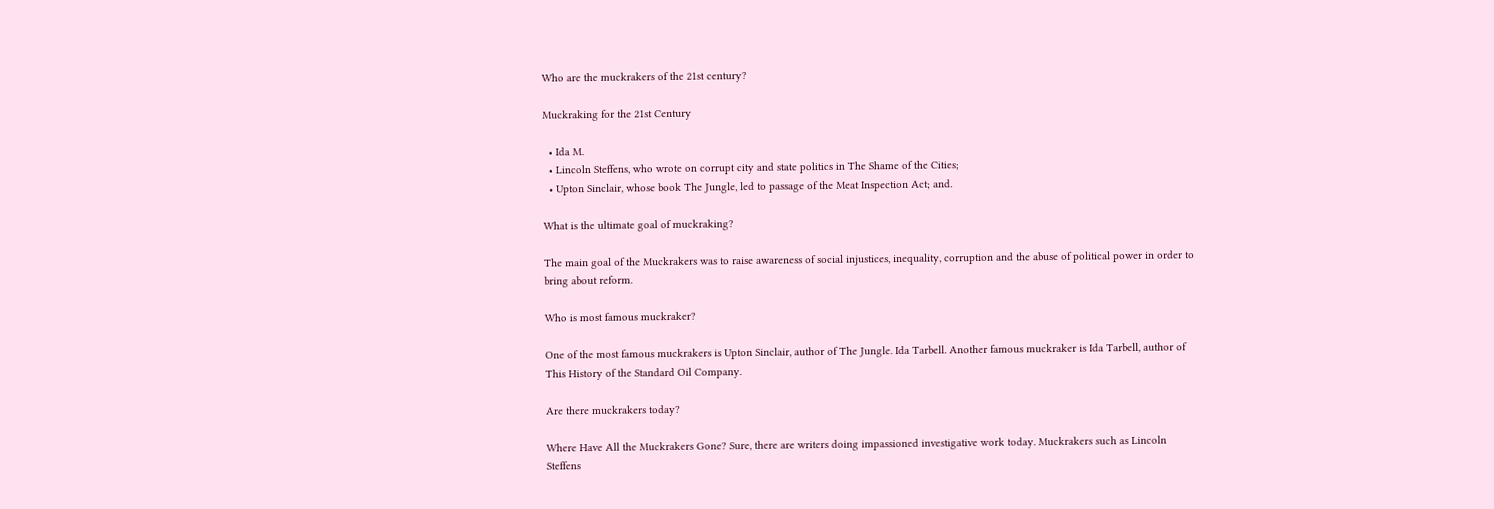Who are the muckrakers of the 21st century?

Muckraking for the 21st Century

  • Ida M.
  • Lincoln Steffens, who wrote on corrupt city and state politics in The Shame of the Cities;
  • Upton Sinclair, whose book The Jungle, led to passage of the Meat Inspection Act; and.

What is the ultimate goal of muckraking?

The main goal of the Muckrakers was to raise awareness of social injustices, inequality, corruption and the abuse of political power in order to bring about reform.

Who is most famous muckraker?

One of the most famous muckrakers is Upton Sinclair, author of The Jungle. Ida Tarbell. Another famous muckraker is Ida Tarbell, author of This History of the Standard Oil Company.

Are there muckrakers today?

Where Have All the Muckrakers Gone? Sure, there are writers doing impassioned investigative work today. Muckrakers such as Lincoln Steffens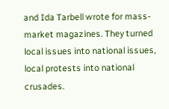and Ida Tarbell wrote for mass-market magazines. They turned local issues into national issues, local protests into national crusades.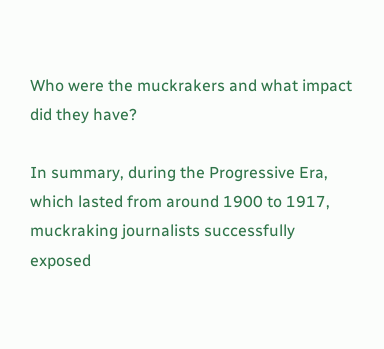Who were the muckrakers and what impact did they have?

In summary, during the Progressive Era, which lasted from around 1900 to 1917, muckraking journalists successfully exposed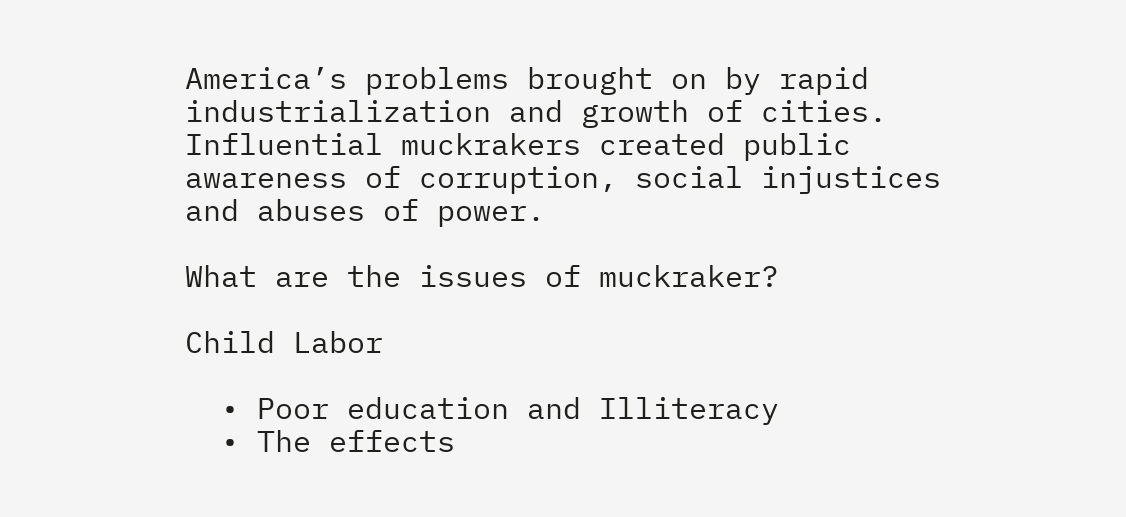America’s problems brought on by rapid industrialization and growth of cities. Influential muckrakers created public awareness of corruption, social injustices and abuses of power.

What are the issues of muckraker?

Child Labor

  • Poor education and Illiteracy
  • The effects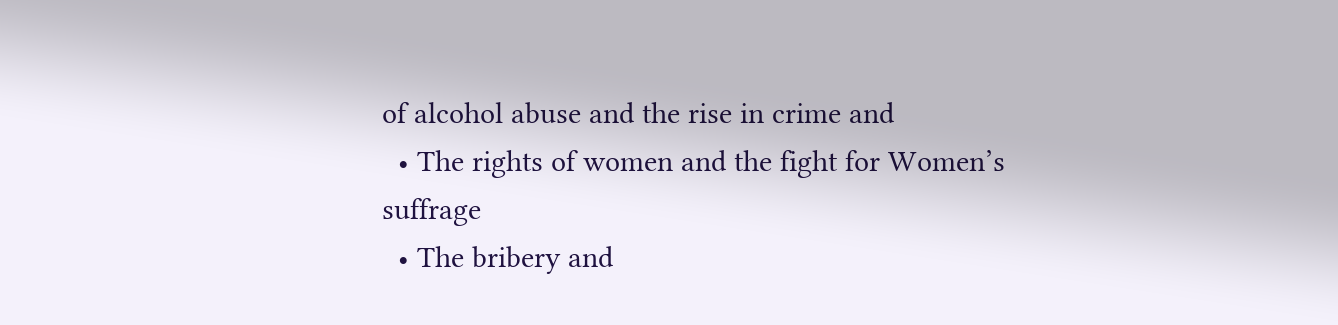of alcohol abuse and the rise in crime and
  • The rights of women and the fight for Women’s suffrage
  • The bribery and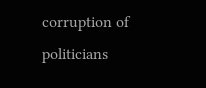corruption of politicians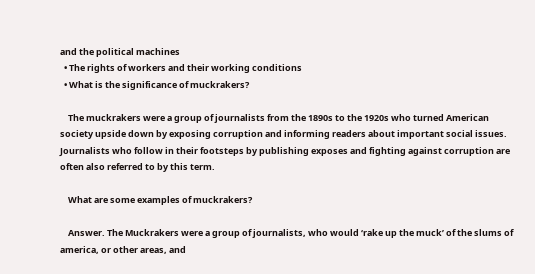and the political machines
  • The rights of workers and their working conditions
  • What is the significance of muckrakers?

    The muckrakers were a group of journalists from the 1890s to the 1920s who turned American society upside down by exposing corruption and informing readers about important social issues. Journalists who follow in their footsteps by publishing exposes and fighting against corruption are often also referred to by this term.

    What are some examples of muckrakers?

    Answer. The Muckrakers were a group of journalists, who would ‘rake up the muck’ of the slums of america, or other areas, and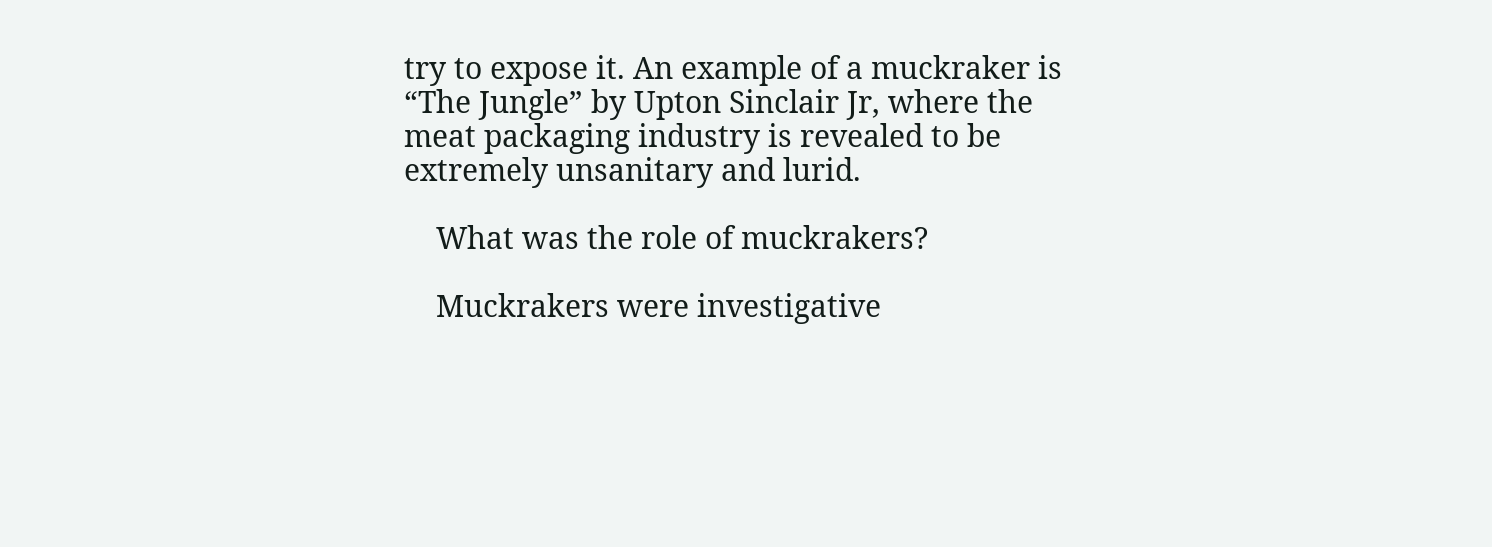try to expose it. An example of a muckraker is “The Jungle” by Upton Sinclair Jr, where the meat packaging industry is revealed to be extremely unsanitary and lurid.

    What was the role of muckrakers?

    Muckrakers were investigative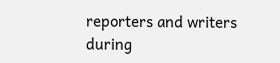reporters and writers during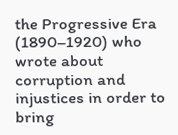the Progressive Era (1890–1920) who wrote about corruption and injustices in order to bring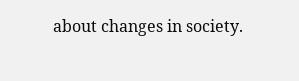about changes in society.